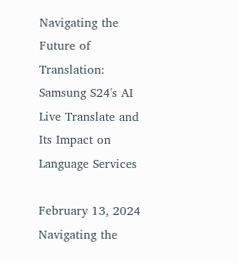Navigating the Future of Translation: Samsung S24's AI Live Translate and Its Impact on Language Services

February 13, 2024
Navigating the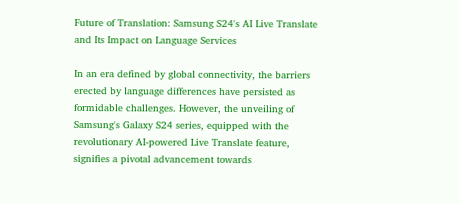Future of Translation: Samsung S24's AI Live Translate and Its Impact on Language Services

In an era defined by global connectivity, the barriers erected by language differences have persisted as formidable challenges. However, the unveiling of Samsung's Galaxy S24 series, equipped with the revolutionary AI-powered Live Translate feature, signifies a pivotal advancement towards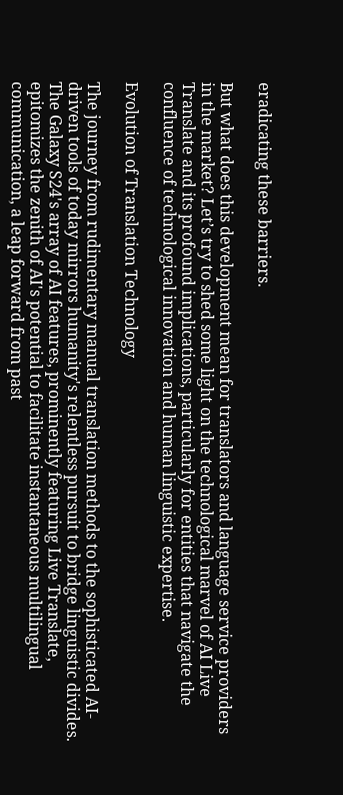eradicating these barriers.

But what does this development mean for translators and language service providers in the market? Let’s try to shed some light on the technological marvel of AI Live Translate and its profound implications, particularly for entities that navigate the confluence of technological innovation and human linguistic expertise.

Evolution of Translation Technology

The journey from rudimentary manual translation methods to the sophisticated AI-driven tools of today mirrors humanity's relentless pursuit to bridge linguistic divides. The Galaxy S24's array of AI features, prominently featuring Live Translate, epitomizes the zenith of AI's potential to facilitate instantaneous multilingual communication, a leap forward from past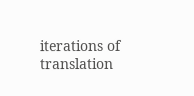iterations of translation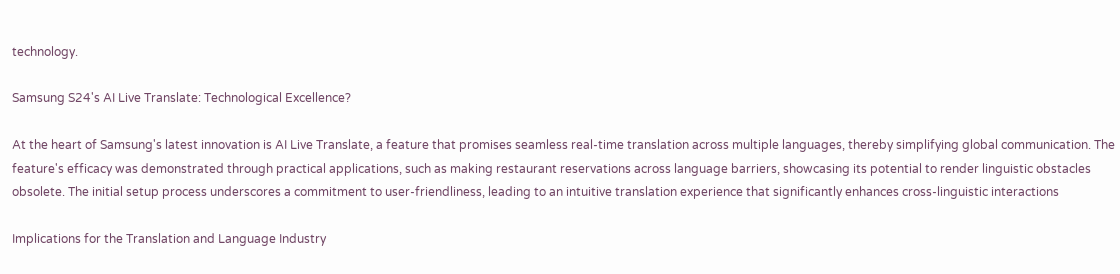technology.

Samsung S24's AI Live Translate: Technological Excellence?

At the heart of Samsung's latest innovation is AI Live Translate, a feature that promises seamless real-time translation across multiple languages, thereby simplifying global communication. The feature's efficacy was demonstrated through practical applications, such as making restaurant reservations across language barriers, showcasing its potential to render linguistic obstacles obsolete. The initial setup process underscores a commitment to user-friendliness, leading to an intuitive translation experience that significantly enhances cross-linguistic interactions

Implications for the Translation and Language Industry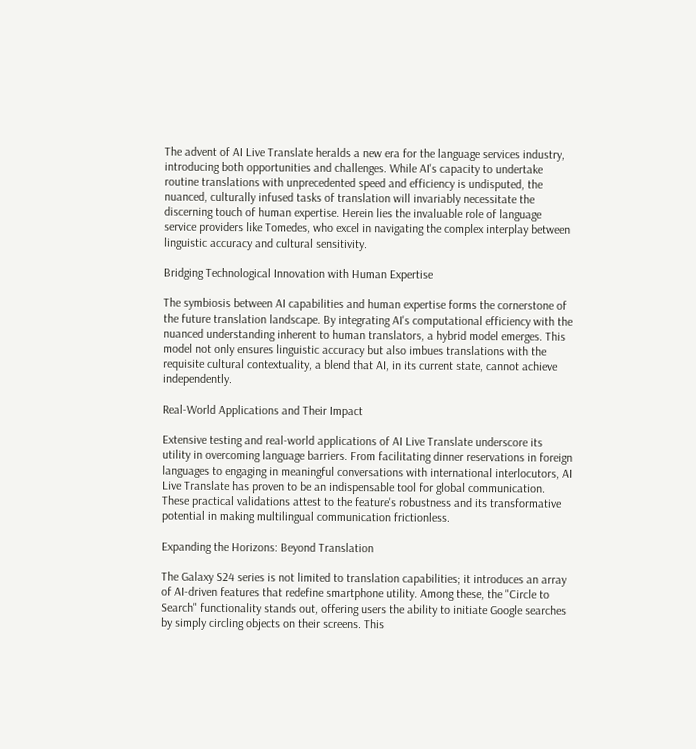The advent of AI Live Translate heralds a new era for the language services industry, introducing both opportunities and challenges. While AI's capacity to undertake routine translations with unprecedented speed and efficiency is undisputed, the nuanced, culturally infused tasks of translation will invariably necessitate the discerning touch of human expertise. Herein lies the invaluable role of language service providers like Tomedes, who excel in navigating the complex interplay between linguistic accuracy and cultural sensitivity.

Bridging Technological Innovation with Human Expertise

The symbiosis between AI capabilities and human expertise forms the cornerstone of the future translation landscape. By integrating AI's computational efficiency with the nuanced understanding inherent to human translators, a hybrid model emerges. This model not only ensures linguistic accuracy but also imbues translations with the requisite cultural contextuality, a blend that AI, in its current state, cannot achieve independently.

Real-World Applications and Their Impact

Extensive testing and real-world applications of AI Live Translate underscore its utility in overcoming language barriers. From facilitating dinner reservations in foreign languages to engaging in meaningful conversations with international interlocutors, AI Live Translate has proven to be an indispensable tool for global communication. These practical validations attest to the feature's robustness and its transformative potential in making multilingual communication frictionless.

Expanding the Horizons: Beyond Translation

The Galaxy S24 series is not limited to translation capabilities; it introduces an array of AI-driven features that redefine smartphone utility. Among these, the "Circle to Search" functionality stands out, offering users the ability to initiate Google searches by simply circling objects on their screens. This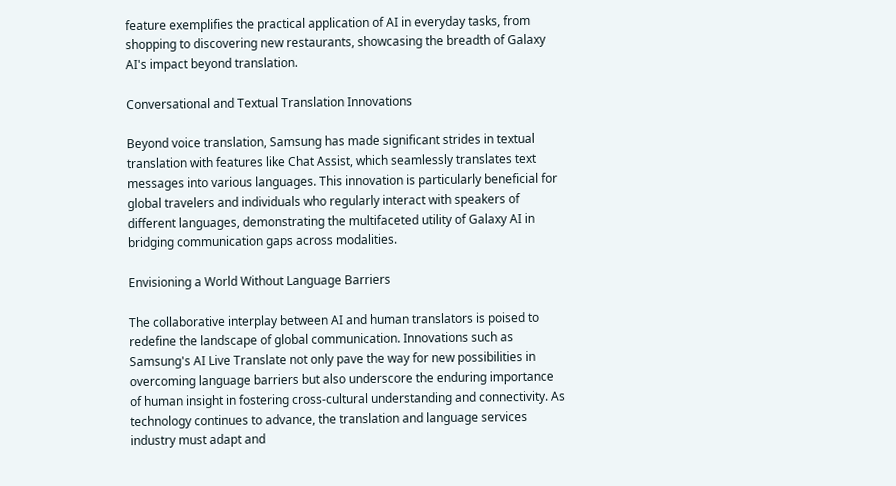feature exemplifies the practical application of AI in everyday tasks, from shopping to discovering new restaurants, showcasing the breadth of Galaxy AI's impact beyond translation.

Conversational and Textual Translation Innovations

Beyond voice translation, Samsung has made significant strides in textual translation with features like Chat Assist, which seamlessly translates text messages into various languages. This innovation is particularly beneficial for global travelers and individuals who regularly interact with speakers of different languages, demonstrating the multifaceted utility of Galaxy AI in bridging communication gaps across modalities.

Envisioning a World Without Language Barriers

The collaborative interplay between AI and human translators is poised to redefine the landscape of global communication. Innovations such as Samsung's AI Live Translate not only pave the way for new possibilities in overcoming language barriers but also underscore the enduring importance of human insight in fostering cross-cultural understanding and connectivity. As technology continues to advance, the translation and language services industry must adapt and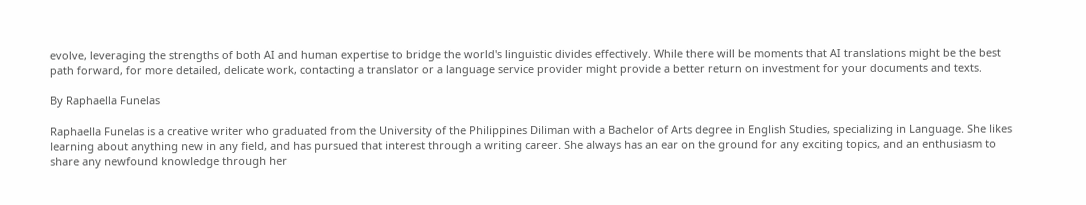evolve, leveraging the strengths of both AI and human expertise to bridge the world's linguistic divides effectively. While there will be moments that AI translations might be the best path forward, for more detailed, delicate work, contacting a translator or a language service provider might provide a better return on investment for your documents and texts.

By Raphaella Funelas

Raphaella Funelas is a creative writer who graduated from the University of the Philippines Diliman with a Bachelor of Arts degree in English Studies, specializing in Language. She likes learning about anything new in any field, and has pursued that interest through a writing career. She always has an ear on the ground for any exciting topics, and an enthusiasm to share any newfound knowledge through her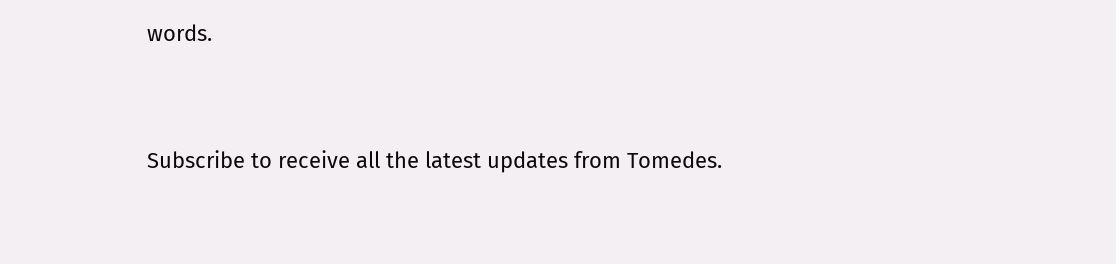words.



Subscribe to receive all the latest updates from Tomedes.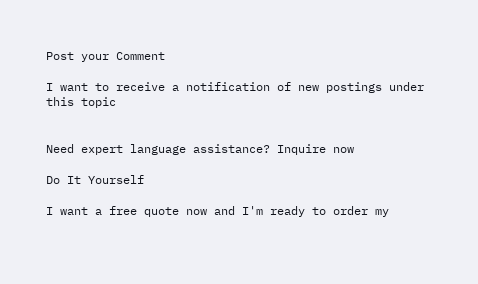Post your Comment

I want to receive a notification of new postings under this topic


Need expert language assistance? Inquire now

Do It Yourself

I want a free quote now and I'm ready to order my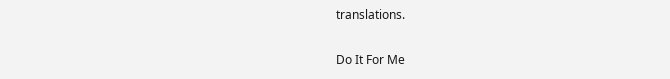translations.

Do It For Me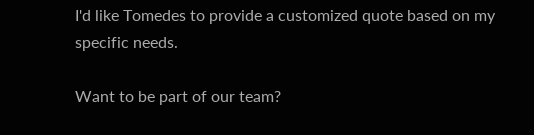I'd like Tomedes to provide a customized quote based on my specific needs.

Want to be part of our team?